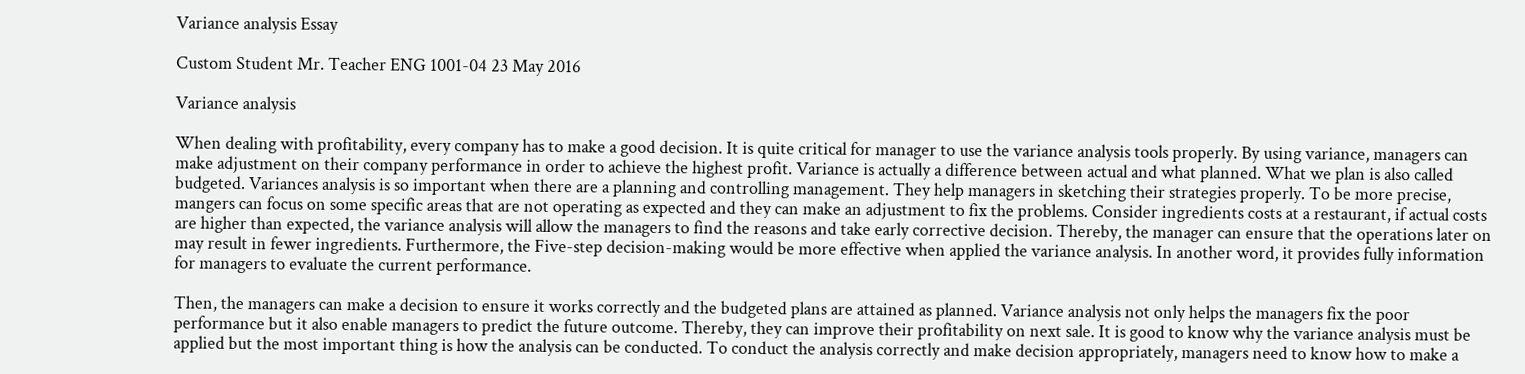Variance analysis Essay

Custom Student Mr. Teacher ENG 1001-04 23 May 2016

Variance analysis

When dealing with profitability, every company has to make a good decision. It is quite critical for manager to use the variance analysis tools properly. By using variance, managers can make adjustment on their company performance in order to achieve the highest profit. Variance is actually a difference between actual and what planned. What we plan is also called budgeted. Variances analysis is so important when there are a planning and controlling management. They help managers in sketching their strategies properly. To be more precise, mangers can focus on some specific areas that are not operating as expected and they can make an adjustment to fix the problems. Consider ingredients costs at a restaurant, if actual costs are higher than expected, the variance analysis will allow the managers to find the reasons and take early corrective decision. Thereby, the manager can ensure that the operations later on may result in fewer ingredients. Furthermore, the Five-step decision-making would be more effective when applied the variance analysis. In another word, it provides fully information for managers to evaluate the current performance.

Then, the managers can make a decision to ensure it works correctly and the budgeted plans are attained as planned. Variance analysis not only helps the managers fix the poor performance but it also enable managers to predict the future outcome. Thereby, they can improve their profitability on next sale. It is good to know why the variance analysis must be applied but the most important thing is how the analysis can be conducted. To conduct the analysis correctly and make decision appropriately, managers need to know how to make a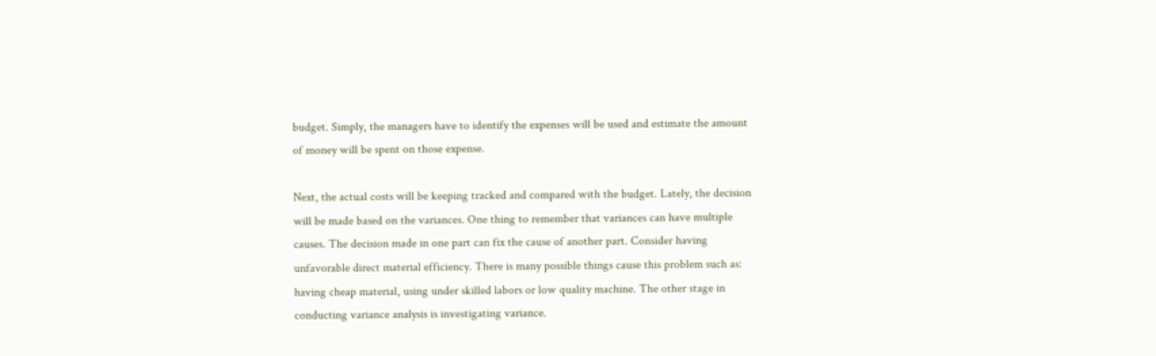budget. Simply, the managers have to identify the expenses will be used and estimate the amount of money will be spent on those expense.

Next, the actual costs will be keeping tracked and compared with the budget. Lately, the decision will be made based on the variances. One thing to remember that variances can have multiple causes. The decision made in one part can fix the cause of another part. Consider having unfavorable direct material efficiency. There is many possible things cause this problem such as: having cheap material, using under skilled labors or low quality machine. The other stage in conducting variance analysis is investigating variance.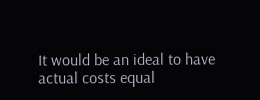It would be an ideal to have actual costs equal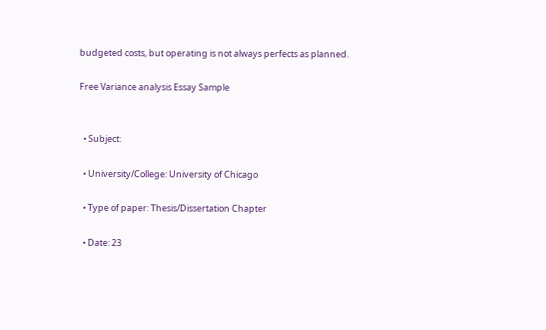budgeted costs, but operating is not always perfects as planned.

Free Variance analysis Essay Sample


  • Subject:

  • University/College: University of Chicago

  • Type of paper: Thesis/Dissertation Chapter

  • Date: 23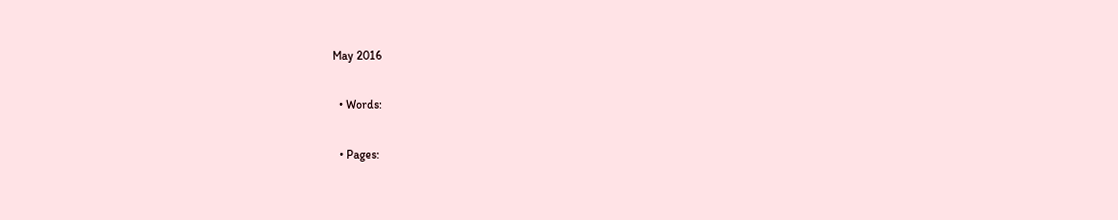May 2016

  • Words:

  • Pages: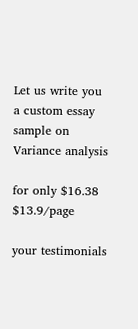Let us write you a custom essay sample on Variance analysis

for only $16.38 $13.9/page

your testimonials